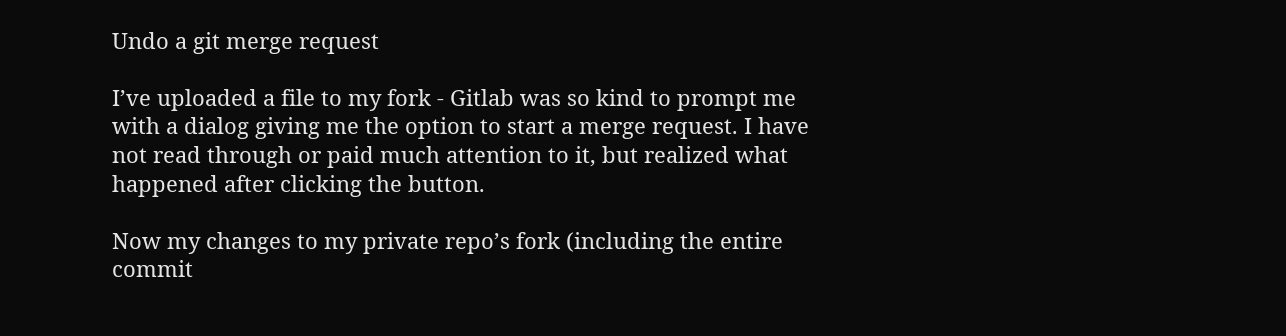Undo a git merge request

I’ve uploaded a file to my fork - Gitlab was so kind to prompt me with a dialog giving me the option to start a merge request. I have not read through or paid much attention to it, but realized what happened after clicking the button.

Now my changes to my private repo’s fork (including the entire commit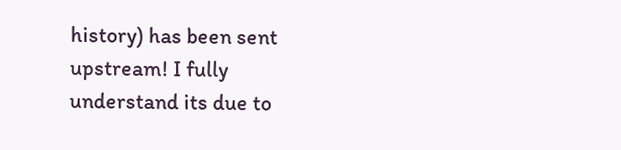history) has been sent upstream! I fully understand its due to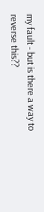my fault - but is there a way to reverse this??